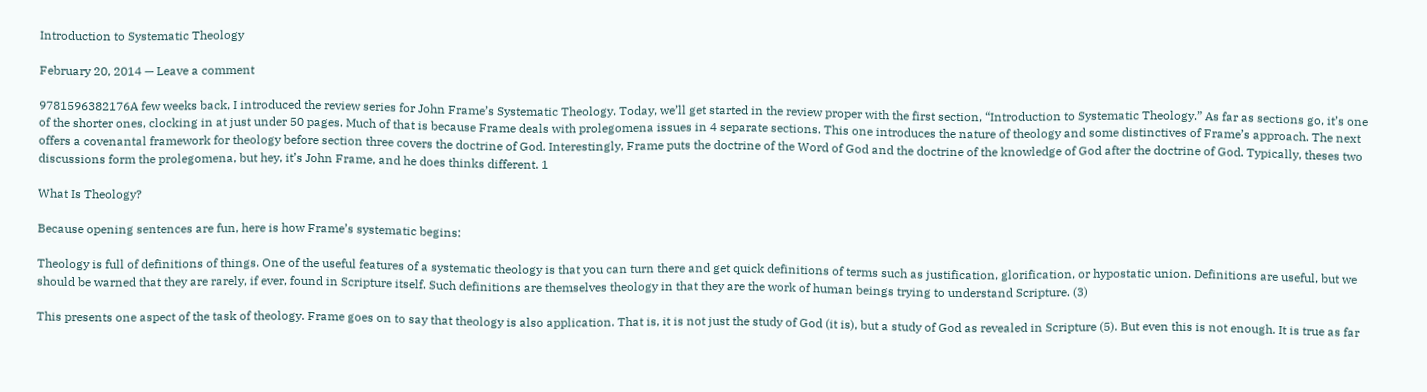Introduction to Systematic Theology

February 20, 2014 — Leave a comment

9781596382176A few weeks back, I introduced the review series for John Frame’s Systematic Theology. Today, we’ll get started in the review proper with the first section, “Introduction to Systematic Theology.” As far as sections go, it’s one of the shorter ones, clocking in at just under 50 pages. Much of that is because Frame deals with prolegomena issues in 4 separate sections. This one introduces the nature of theology and some distinctives of Frame’s approach. The next offers a covenantal framework for theology before section three covers the doctrine of God. Interestingly, Frame puts the doctrine of the Word of God and the doctrine of the knowledge of God after the doctrine of God. Typically, theses two discussions form the prolegomena, but hey, it’s John Frame, and he does thinks different. 1

What Is Theology?

Because opening sentences are fun, here is how Frame’s systematic begins:

Theology is full of definitions of things. One of the useful features of a systematic theology is that you can turn there and get quick definitions of terms such as justification, glorification, or hypostatic union. Definitions are useful, but we should be warned that they are rarely, if ever, found in Scripture itself. Such definitions are themselves theology in that they are the work of human beings trying to understand Scripture. (3)

This presents one aspect of the task of theology. Frame goes on to say that theology is also application. That is, it is not just the study of God (it is), but a study of God as revealed in Scripture (5). But even this is not enough. It is true as far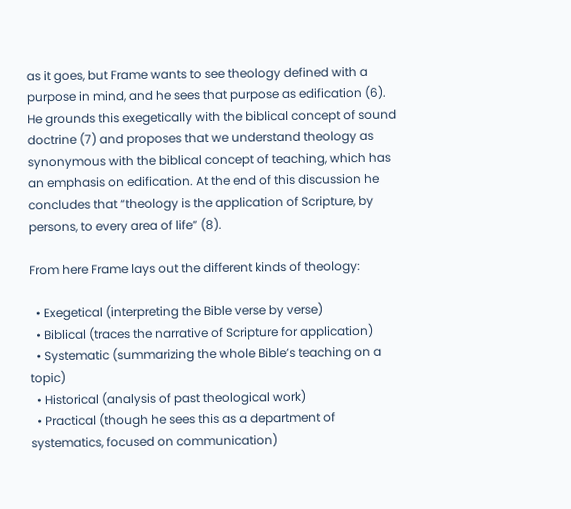as it goes, but Frame wants to see theology defined with a purpose in mind, and he sees that purpose as edification (6). He grounds this exegetically with the biblical concept of sound doctrine (7) and proposes that we understand theology as synonymous with the biblical concept of teaching, which has an emphasis on edification. At the end of this discussion he concludes that “theology is the application of Scripture, by persons, to every area of life” (8).

From here Frame lays out the different kinds of theology:

  • Exegetical (interpreting the Bible verse by verse)
  • Biblical (traces the narrative of Scripture for application)
  • Systematic (summarizing the whole Bible’s teaching on a topic)
  • Historical (analysis of past theological work)
  • Practical (though he sees this as a department of systematics, focused on communication)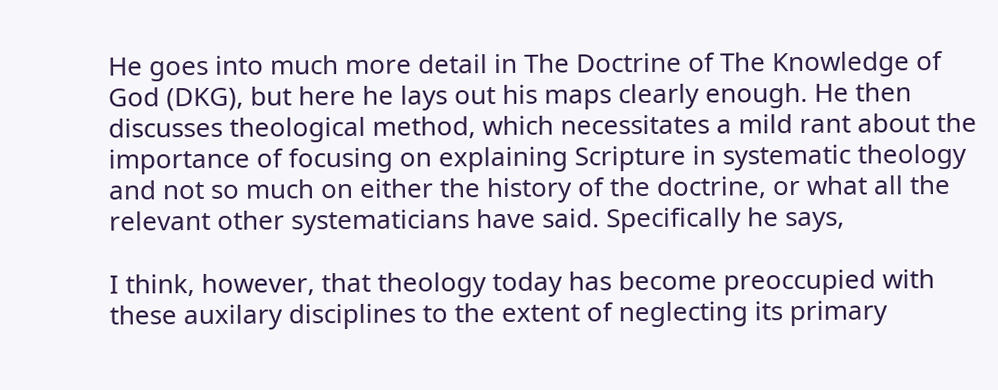He goes into much more detail in The Doctrine of The Knowledge of God (DKG), but here he lays out his maps clearly enough. He then discusses theological method, which necessitates a mild rant about the importance of focusing on explaining Scripture in systematic theology and not so much on either the history of the doctrine, or what all the relevant other systematicians have said. Specifically he says,

I think, however, that theology today has become preoccupied with these auxilary disciplines to the extent of neglecting its primary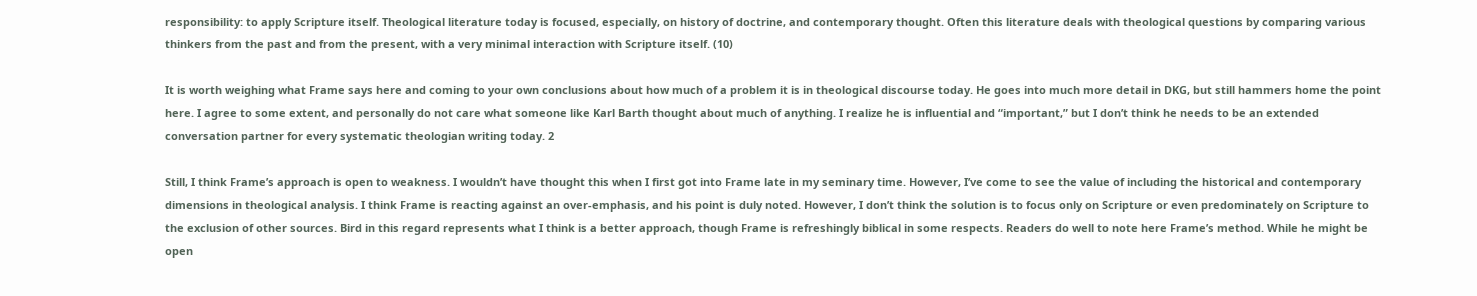responsibility: to apply Scripture itself. Theological literature today is focused, especially, on history of doctrine, and contemporary thought. Often this literature deals with theological questions by comparing various thinkers from the past and from the present, with a very minimal interaction with Scripture itself. (10)

It is worth weighing what Frame says here and coming to your own conclusions about how much of a problem it is in theological discourse today. He goes into much more detail in DKG, but still hammers home the point here. I agree to some extent, and personally do not care what someone like Karl Barth thought about much of anything. I realize he is influential and “important,” but I don’t think he needs to be an extended conversation partner for every systematic theologian writing today. 2

Still, I think Frame’s approach is open to weakness. I wouldn’t have thought this when I first got into Frame late in my seminary time. However, I’ve come to see the value of including the historical and contemporary dimensions in theological analysis. I think Frame is reacting against an over-emphasis, and his point is duly noted. However, I don’t think the solution is to focus only on Scripture or even predominately on Scripture to the exclusion of other sources. Bird in this regard represents what I think is a better approach, though Frame is refreshingly biblical in some respects. Readers do well to note here Frame’s method. While he might be open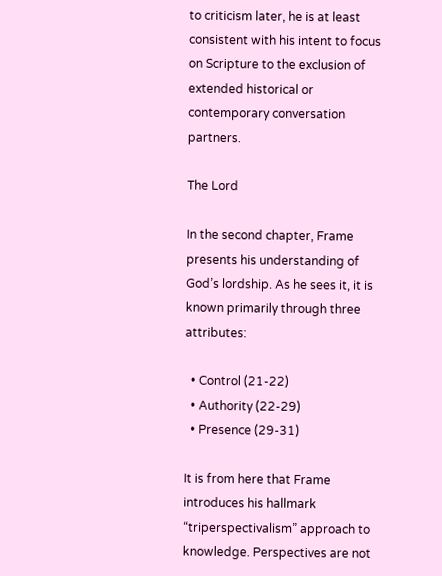to criticism later, he is at least consistent with his intent to focus on Scripture to the exclusion of extended historical or contemporary conversation partners.

The Lord

In the second chapter, Frame presents his understanding of God’s lordship. As he sees it, it is known primarily through three attributes:

  • Control (21-22)
  • Authority (22-29)
  • Presence (29-31)

It is from here that Frame introduces his hallmark “triperspectivalism” approach to knowledge. Perspectives are not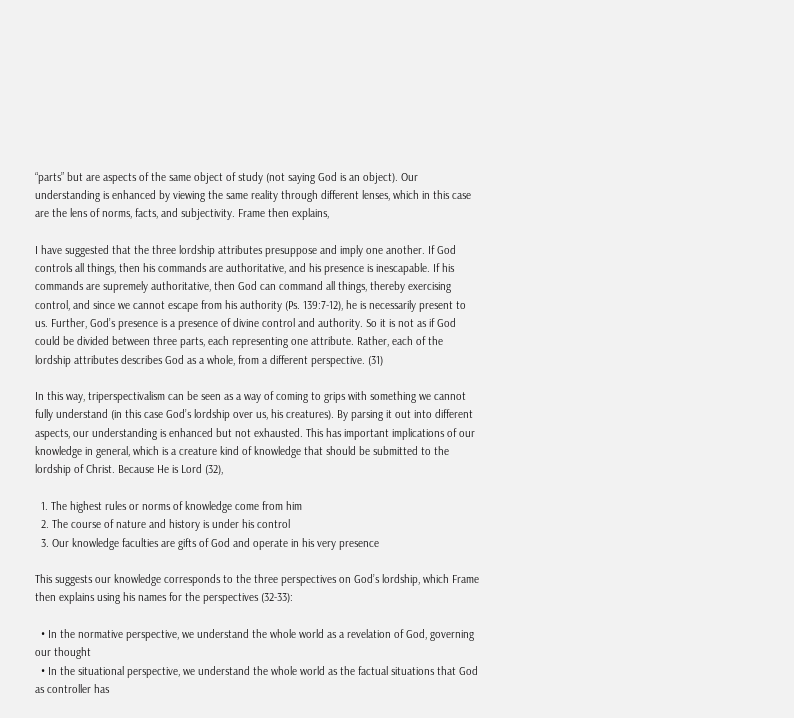“parts” but are aspects of the same object of study (not saying God is an object). Our understanding is enhanced by viewing the same reality through different lenses, which in this case are the lens of norms, facts, and subjectivity. Frame then explains,

I have suggested that the three lordship attributes presuppose and imply one another. If God controls all things, then his commands are authoritative, and his presence is inescapable. If his commands are supremely authoritative, then God can command all things, thereby exercising control, and since we cannot escape from his authority (Ps. 139:7-12), he is necessarily present to us. Further, God’s presence is a presence of divine control and authority. So it is not as if God could be divided between three parts, each representing one attribute. Rather, each of the lordship attributes describes God as a whole, from a different perspective. (31)

In this way, triperspectivalism can be seen as a way of coming to grips with something we cannot fully understand (in this case God’s lordship over us, his creatures). By parsing it out into different aspects, our understanding is enhanced but not exhausted. This has important implications of our knowledge in general, which is a creature kind of knowledge that should be submitted to the lordship of Christ. Because He is Lord (32),

  1. The highest rules or norms of knowledge come from him
  2. The course of nature and history is under his control
  3. Our knowledge faculties are gifts of God and operate in his very presence

This suggests our knowledge corresponds to the three perspectives on God’s lordship, which Frame then explains using his names for the perspectives (32-33):

  • In the normative perspective, we understand the whole world as a revelation of God, governing our thought
  • In the situational perspective, we understand the whole world as the factual situations that God as controller has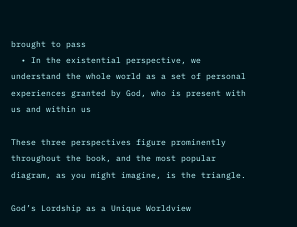brought to pass
  • In the existential perspective, we understand the whole world as a set of personal experiences granted by God, who is present with us and within us

These three perspectives figure prominently throughout the book, and the most popular diagram, as you might imagine, is the triangle.

God’s Lordship as a Unique Worldview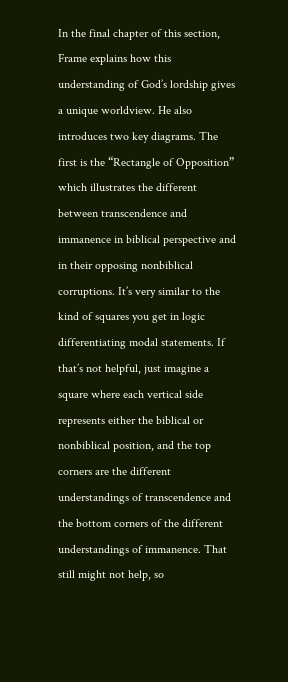In the final chapter of this section, Frame explains how this understanding of God’s lordship gives a unique worldview. He also introduces two key diagrams. The first is the “Rectangle of Opposition” which illustrates the different between transcendence and immanence in biblical perspective and in their opposing nonbiblical corruptions. It’s very similar to the kind of squares you get in logic differentiating modal statements. If that’s not helpful, just imagine a square where each vertical side represents either the biblical or nonbiblical position, and the top corners are the different understandings of transcendence and the bottom corners of the different understandings of immanence. That still might not help, so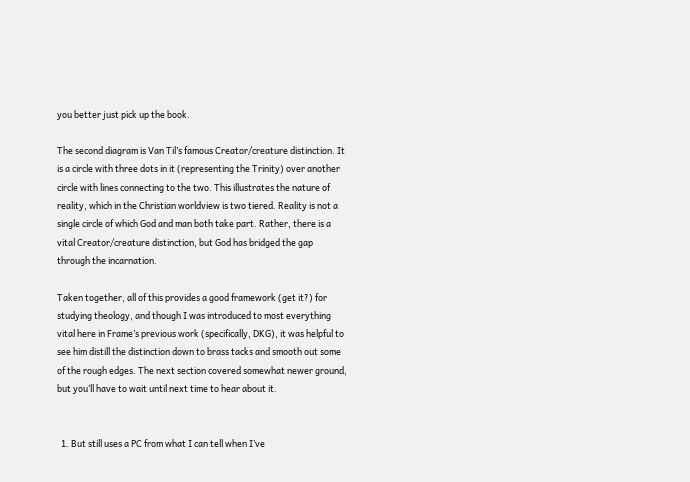you better just pick up the book.

The second diagram is Van Til’s famous Creator/creature distinction. It is a circle with three dots in it (representing the Trinity) over another circle with lines connecting to the two. This illustrates the nature of reality, which in the Christian worldview is two tiered. Reality is not a single circle of which God and man both take part. Rather, there is a vital Creator/creature distinction, but God has bridged the gap through the incarnation.

Taken together, all of this provides a good framework (get it?) for studying theology, and though I was introduced to most everything vital here in Frame’s previous work (specifically, DKG), it was helpful to see him distill the distinction down to brass tacks and smooth out some of the rough edges. The next section covered somewhat newer ground, but you’ll have to wait until next time to hear about it.


  1. But still uses a PC from what I can tell when I’ve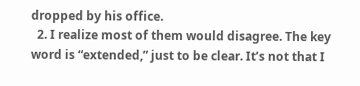dropped by his office.
  2. I realize most of them would disagree. The key word is “extended,” just to be clear. It’s not that I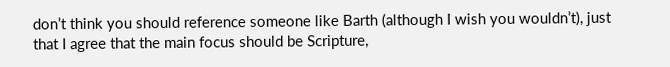don’t think you should reference someone like Barth (although I wish you wouldn’t), just that I agree that the main focus should be Scripture,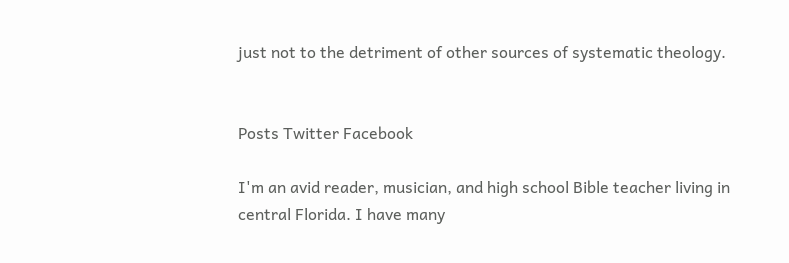just not to the detriment of other sources of systematic theology.


Posts Twitter Facebook

I'm an avid reader, musician, and high school Bible teacher living in central Florida. I have many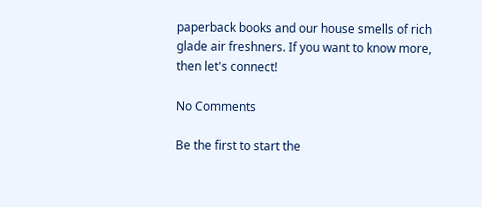paperback books and our house smells of rich glade air freshners. If you want to know more, then let's connect!

No Comments

Be the first to start the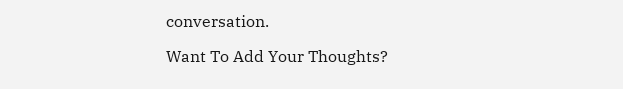conversation.

Want To Add Your Thoughts?